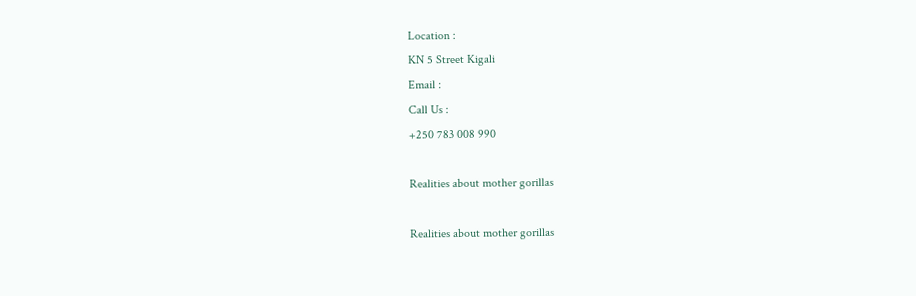Location :
KN 5 Street Kigali
Email :
Call Us :
+250 783 008 990

Realities about mother gorillas

Realities about mother gorillas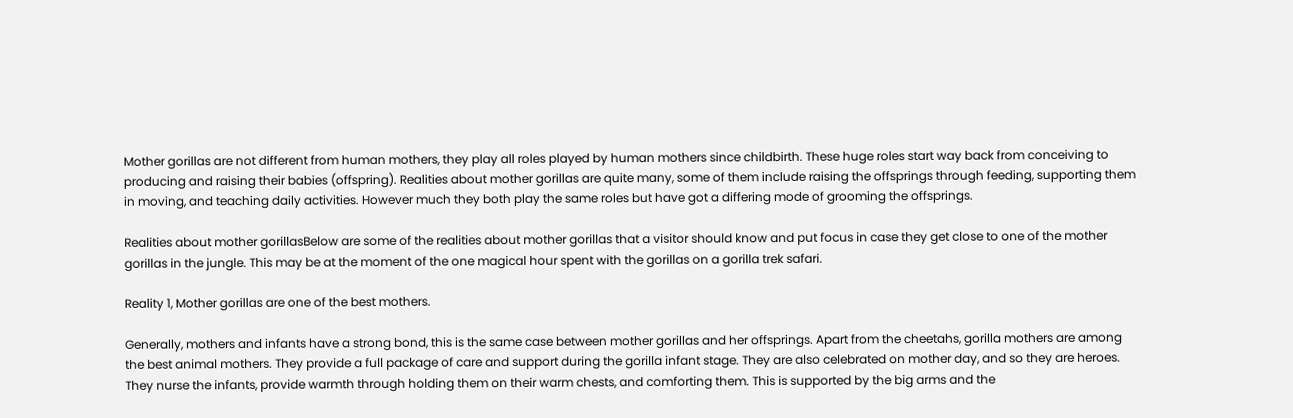Mother gorillas are not different from human mothers, they play all roles played by human mothers since childbirth. These huge roles start way back from conceiving to producing and raising their babies (offspring). Realities about mother gorillas are quite many, some of them include raising the offsprings through feeding, supporting them in moving, and teaching daily activities. However much they both play the same roles but have got a differing mode of grooming the offsprings.

Realities about mother gorillasBelow are some of the realities about mother gorillas that a visitor should know and put focus in case they get close to one of the mother gorillas in the jungle. This may be at the moment of the one magical hour spent with the gorillas on a gorilla trek safari.

Reality 1, Mother gorillas are one of the best mothers.

Generally, mothers and infants have a strong bond, this is the same case between mother gorillas and her offsprings. Apart from the cheetahs, gorilla mothers are among the best animal mothers. They provide a full package of care and support during the gorilla infant stage. They are also celebrated on mother day, and so they are heroes. They nurse the infants, provide warmth through holding them on their warm chests, and comforting them. This is supported by the big arms and the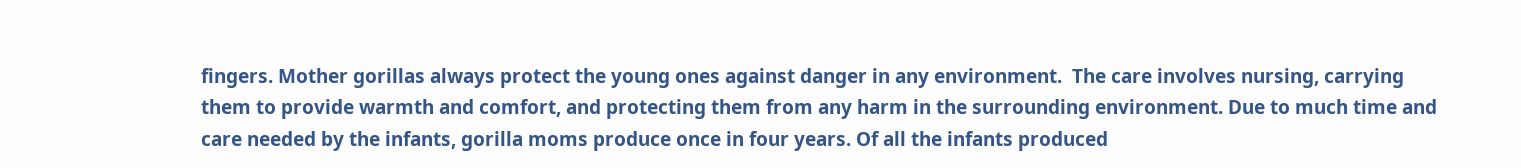fingers. Mother gorillas always protect the young ones against danger in any environment.  The care involves nursing, carrying them to provide warmth and comfort, and protecting them from any harm in the surrounding environment. Due to much time and care needed by the infants, gorilla moms produce once in four years. Of all the infants produced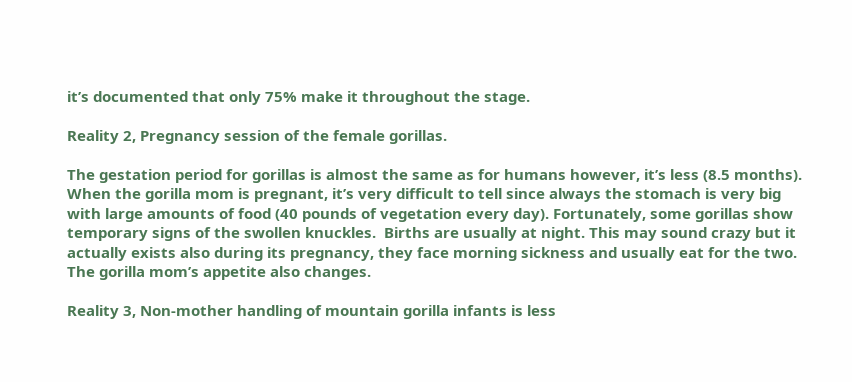it’s documented that only 75% make it throughout the stage.

Reality 2, Pregnancy session of the female gorillas.

The gestation period for gorillas is almost the same as for humans however, it’s less (8.5 months). When the gorilla mom is pregnant, it’s very difficult to tell since always the stomach is very big with large amounts of food (40 pounds of vegetation every day). Fortunately, some gorillas show temporary signs of the swollen knuckles.  Births are usually at night. This may sound crazy but it actually exists also during its pregnancy, they face morning sickness and usually eat for the two.  The gorilla mom’s appetite also changes.

Reality 3, Non-mother handling of mountain gorilla infants is less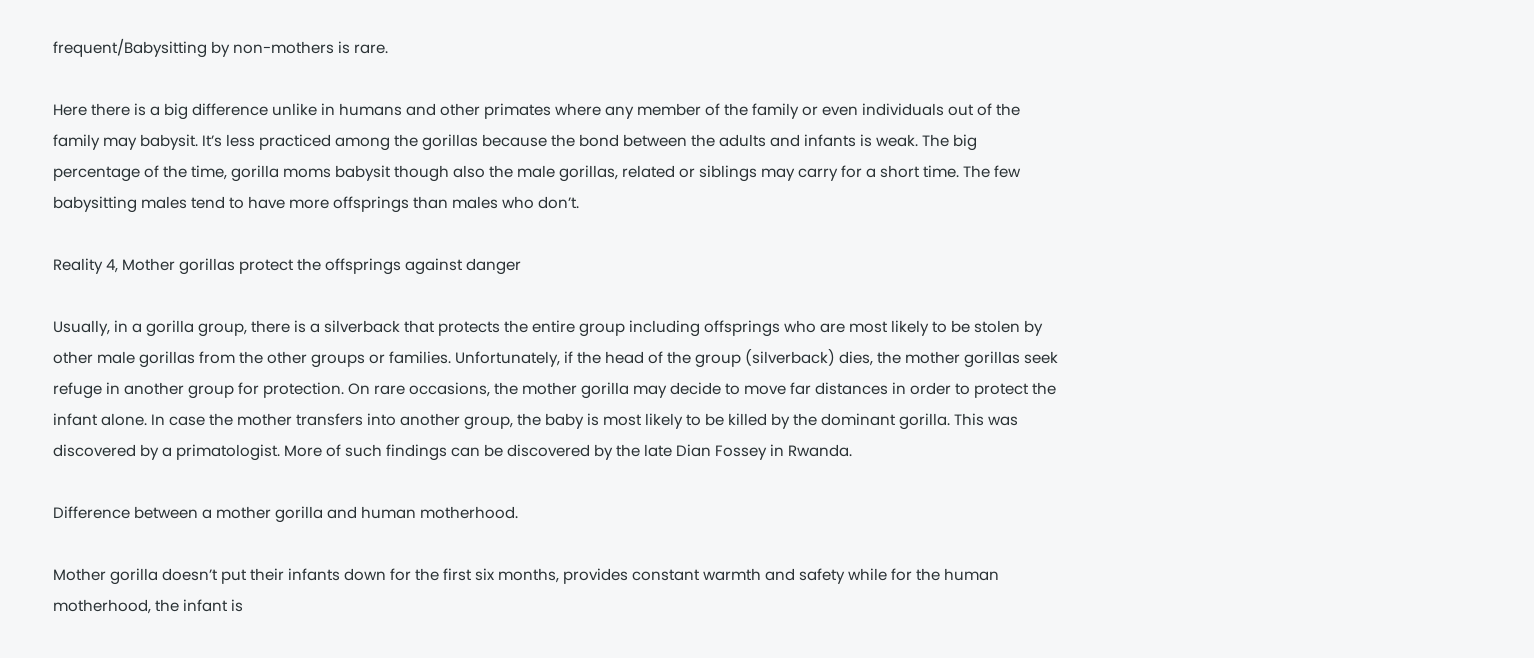frequent/Babysitting by non-mothers is rare.

Here there is a big difference unlike in humans and other primates where any member of the family or even individuals out of the family may babysit. It’s less practiced among the gorillas because the bond between the adults and infants is weak. The big percentage of the time, gorilla moms babysit though also the male gorillas, related or siblings may carry for a short time. The few babysitting males tend to have more offsprings than males who don’t.

Reality 4, Mother gorillas protect the offsprings against danger

Usually, in a gorilla group, there is a silverback that protects the entire group including offsprings who are most likely to be stolen by other male gorillas from the other groups or families. Unfortunately, if the head of the group (silverback) dies, the mother gorillas seek refuge in another group for protection. On rare occasions, the mother gorilla may decide to move far distances in order to protect the infant alone. In case the mother transfers into another group, the baby is most likely to be killed by the dominant gorilla. This was discovered by a primatologist. More of such findings can be discovered by the late Dian Fossey in Rwanda.

Difference between a mother gorilla and human motherhood.

Mother gorilla doesn’t put their infants down for the first six months, provides constant warmth and safety while for the human motherhood, the infant is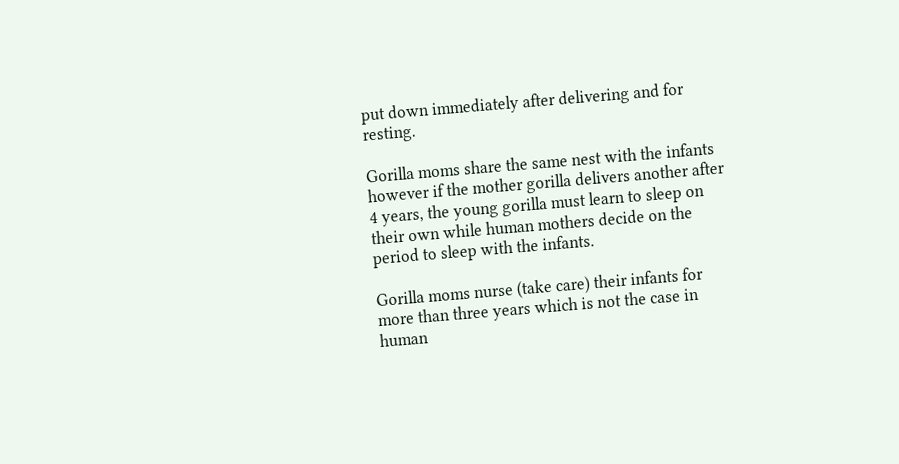put down immediately after delivering and for resting.

Gorilla moms share the same nest with the infants however if the mother gorilla delivers another after 4 years, the young gorilla must learn to sleep on their own while human mothers decide on the period to sleep with the infants.

Gorilla moms nurse (take care) their infants for more than three years which is not the case in human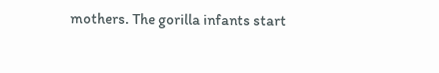mothers. The gorilla infants start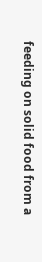feeding on solid food from a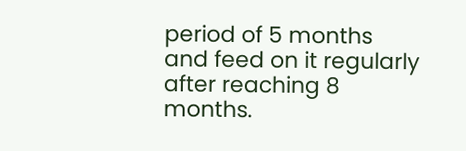period of 5 months and feed on it regularly after reaching 8 months.